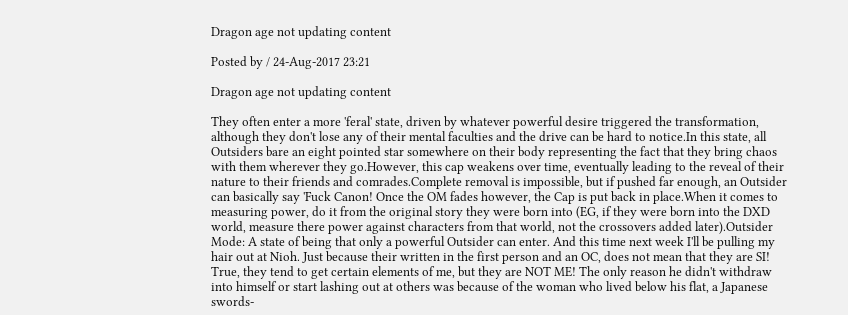Dragon age not updating content

Posted by / 24-Aug-2017 23:21

Dragon age not updating content

They often enter a more 'feral' state, driven by whatever powerful desire triggered the transformation, although they don't lose any of their mental faculties and the drive can be hard to notice.In this state, all Outsiders bare an eight pointed star somewhere on their body representing the fact that they bring chaos with them wherever they go.However, this cap weakens over time, eventually leading to the reveal of their nature to their friends and comrades.Complete removal is impossible, but if pushed far enough, an Outsider can basically say 'Fuck Canon! Once the OM fades however, the Cap is put back in place.When it comes to measuring power, do it from the original story they were born into (EG, if they were born into the DXD world, measure there power against characters from that world, not the crossovers added later).Outsider Mode: A state of being that only a powerful Outsider can enter. And this time next week I'll be pulling my hair out at Nioh. Just because their written in the first person and an OC, does not mean that they are SI! True, they tend to get certain elements of me, but they are NOT ME! The only reason he didn't withdraw into himself or start lashing out at others was because of the woman who lived below his flat, a Japanese swords-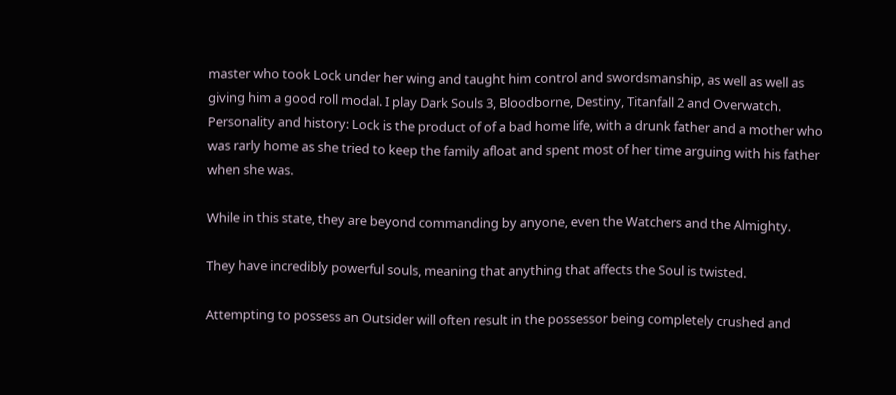master who took Lock under her wing and taught him control and swordsmanship, as well as well as giving him a good roll modal. I play Dark Souls 3, Bloodborne, Destiny, Titanfall 2 and Overwatch. Personality and history: Lock is the product of of a bad home life, with a drunk father and a mother who was rarly home as she tried to keep the family afloat and spent most of her time arguing with his father when she was.

While in this state, they are beyond commanding by anyone, even the Watchers and the Almighty.

They have incredibly powerful souls, meaning that anything that affects the Soul is twisted.

Attempting to possess an Outsider will often result in the possessor being completely crushed and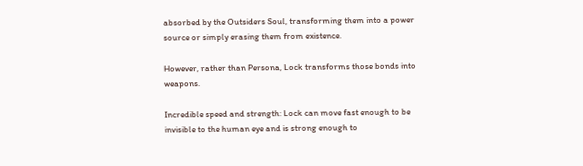absorbed by the Outsiders Soul, transforming them into a power source or simply erasing them from existence.

However, rather than Persona, Lock transforms those bonds into weapons.

Incredible speed and strength: Lock can move fast enough to be invisible to the human eye and is strong enough to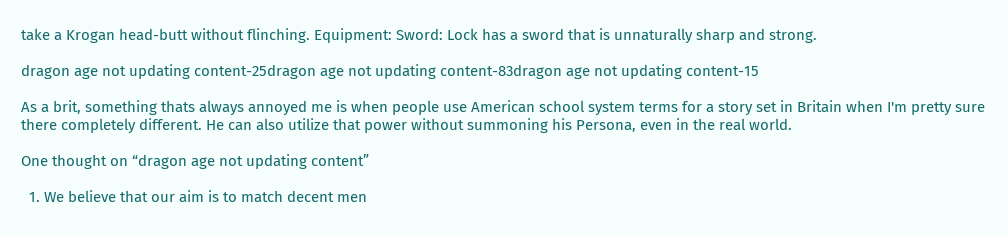take a Krogan head-butt without flinching. Equipment: Sword: Lock has a sword that is unnaturally sharp and strong.

dragon age not updating content-25dragon age not updating content-83dragon age not updating content-15

As a brit, something thats always annoyed me is when people use American school system terms for a story set in Britain when I'm pretty sure there completely different. He can also utilize that power without summoning his Persona, even in the real world.

One thought on “dragon age not updating content”

  1. We believe that our aim is to match decent men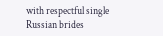with respectful single Russian brides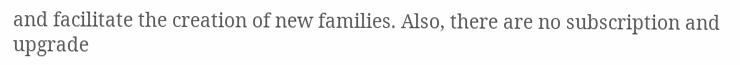and facilitate the creation of new families. Also, there are no subscription and upgrade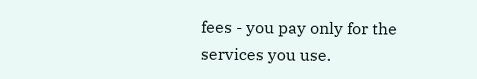fees - you pay only for the services you use.